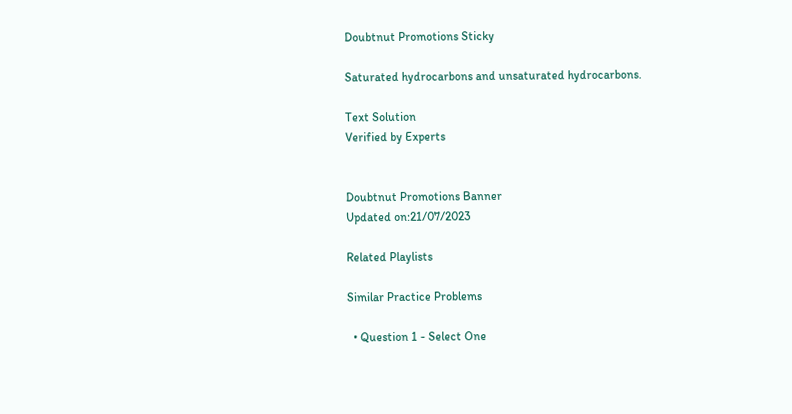Doubtnut Promotions Sticky

Saturated hydrocarbons and unsaturated hydrocarbons.

Text Solution
Verified by Experts


Doubtnut Promotions Banner
Updated on:21/07/2023

Related Playlists

Similar Practice Problems

  • Question 1 - Select One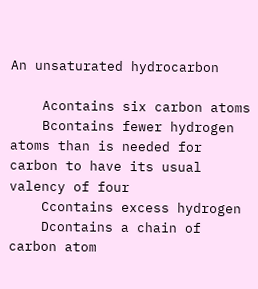An unsaturated hydrocarbon

    Acontains six carbon atoms
    Bcontains fewer hydrogen atoms than is needed for carbon to have its usual valency of four
    Ccontains excess hydrogen
    Dcontains a chain of carbon atom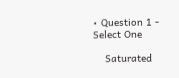• Question 1 - Select One

    Saturated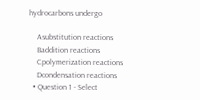hydrocarbons undergo

    Asubstitution reactions
    Baddition reactions
    Cpolymerization reactions
    Dcondensation reactions
  • Question 1 - Select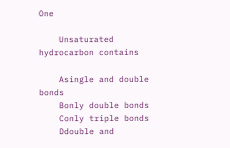One

    Unsaturated hydrocarbon contains

    Asingle and double bonds
    Bonly double bonds
    Conly triple bonds
    Ddouble and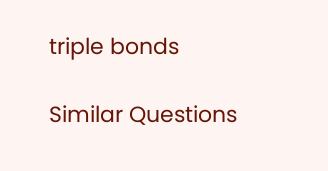triple bonds

Similar Questions